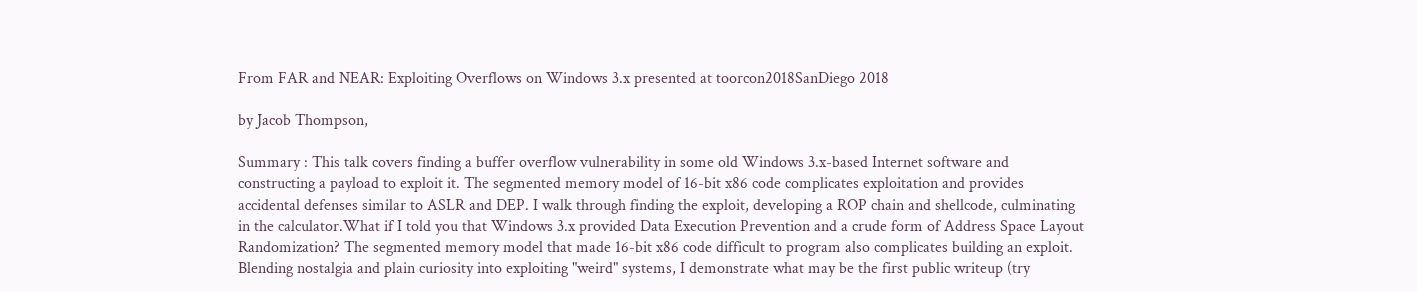From FAR and NEAR: Exploiting Overflows on Windows 3.x presented at toorcon2018SanDiego 2018

by Jacob Thompson,

Summary : This talk covers finding a buffer overflow vulnerability in some old Windows 3.x-based Internet software and constructing a payload to exploit it. The segmented memory model of 16-bit x86 code complicates exploitation and provides accidental defenses similar to ASLR and DEP. I walk through finding the exploit, developing a ROP chain and shellcode, culminating in the calculator.What if I told you that Windows 3.x provided Data Execution Prevention and a crude form of Address Space Layout Randomization? The segmented memory model that made 16-bit x86 code difficult to program also complicates building an exploit. Blending nostalgia and plain curiosity into exploiting "weird" systems, I demonstrate what may be the first public writeup (try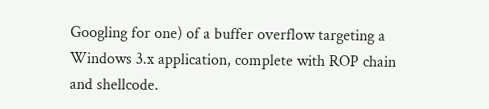Googling for one) of a buffer overflow targeting a Windows 3.x application, complete with ROP chain and shellcode.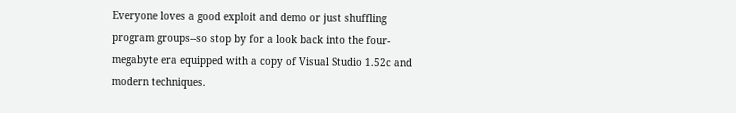Everyone loves a good exploit and demo or just shuffling program groups--so stop by for a look back into the four-megabyte era equipped with a copy of Visual Studio 1.52c and modern techniques.